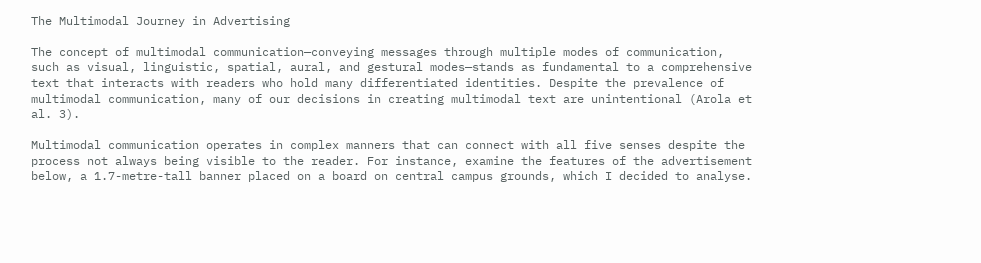The Multimodal Journey in Advertising

The concept of multimodal communication—conveying messages through multiple modes of communication, such as visual, linguistic, spatial, aural, and gestural modes—stands as fundamental to a comprehensive text that interacts with readers who hold many differentiated identities. Despite the prevalence of multimodal communication, many of our decisions in creating multimodal text are unintentional (Arola et al. 3).

Multimodal communication operates in complex manners that can connect with all five senses despite the process not always being visible to the reader. For instance, examine the features of the advertisement below, a 1.7-metre-tall banner placed on a board on central campus grounds, which I decided to analyse.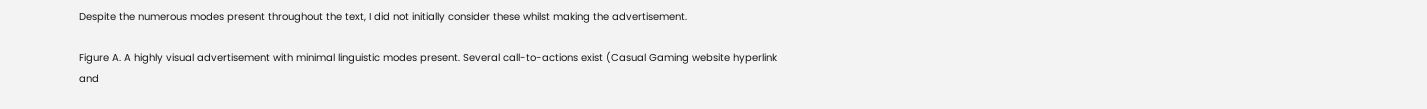Despite the numerous modes present throughout the text, I did not initially consider these whilst making the advertisement.

Figure A. A highly visual advertisement with minimal linguistic modes present. Several call-to-actions exist (Casual Gaming website hyperlink and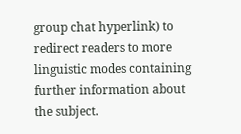group chat hyperlink) to redirect readers to more linguistic modes containing further information about the subject.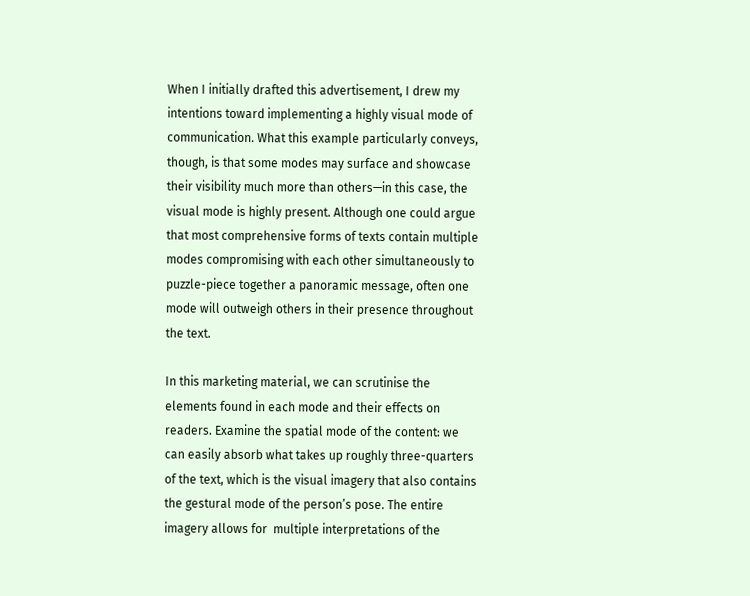When I initially drafted this advertisement, I drew my intentions toward implementing a highly visual mode of communication. What this example particularly conveys, though, is that some modes may surface and showcase their visibility much more than others—in this case, the visual mode is highly present. Although one could argue that most comprehensive forms of texts contain multiple modes compromising with each other simultaneously to puzzle-piece together a panoramic message, often one mode will outweigh others in their presence throughout the text.

In this marketing material, we can scrutinise the elements found in each mode and their effects on readers. Examine the spatial mode of the content: we can easily absorb what takes up roughly three-quarters of the text, which is the visual imagery that also contains the gestural mode of the person’s pose. The entire imagery allows for  multiple interpretations of the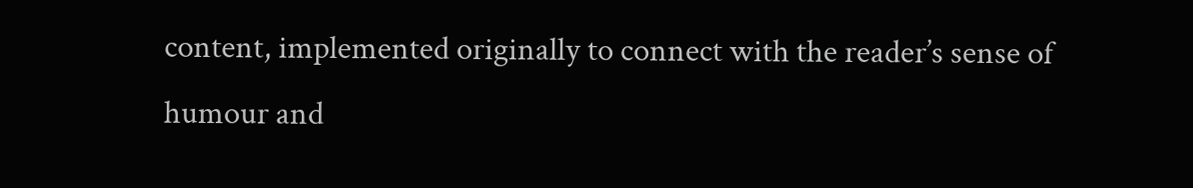content, implemented originally to connect with the reader’s sense of humour and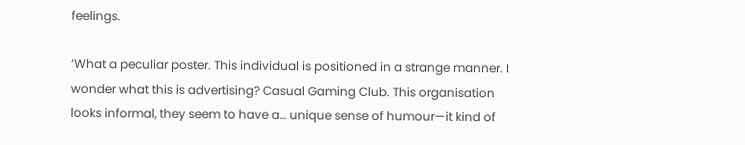feelings.

‘What a peculiar poster. This individual is positioned in a strange manner. I wonder what this is advertising? Casual Gaming Club. This organisation looks informal, they seem to have a… unique sense of humour—it kind of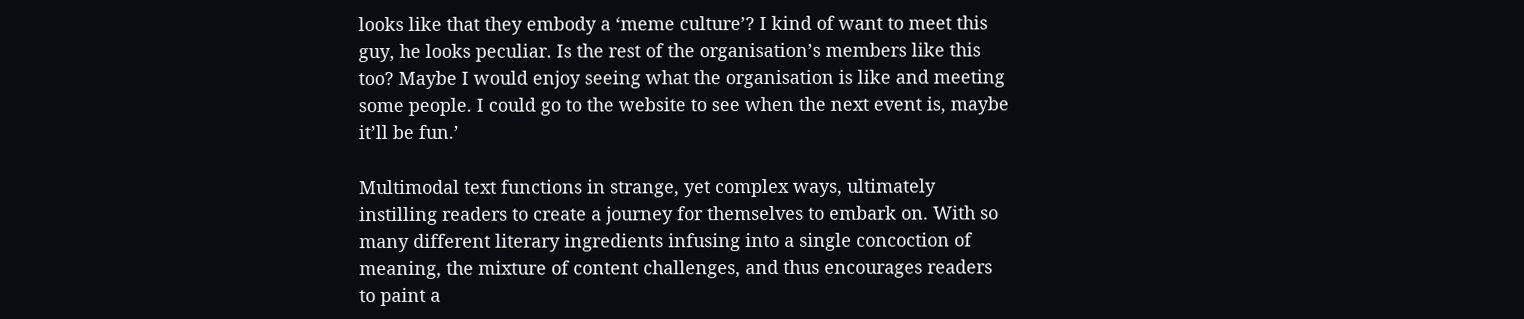looks like that they embody a ‘meme culture’? I kind of want to meet this guy, he looks peculiar. Is the rest of the organisation’s members like this too? Maybe I would enjoy seeing what the organisation is like and meeting some people. I could go to the website to see when the next event is, maybe it’ll be fun.’

Multimodal text functions in strange, yet complex ways, ultimately instilling readers to create a journey for themselves to embark on. With so many different literary ingredients infusing into a single concoction of meaning, the mixture of content challenges, and thus encourages readers to paint a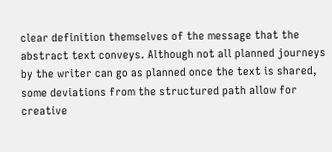clear definition themselves of the message that the abstract text conveys. Although not all planned journeys by the writer can go as planned once the text is shared, some deviations from the structured path allow for creative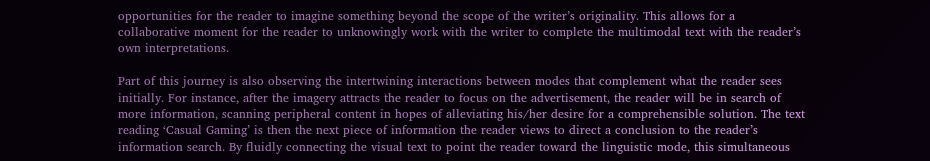opportunities for the reader to imagine something beyond the scope of the writer’s originality. This allows for a collaborative moment for the reader to unknowingly work with the writer to complete the multimodal text with the reader’s own interpretations.

Part of this journey is also observing the intertwining interactions between modes that complement what the reader sees initially. For instance, after the imagery attracts the reader to focus on the advertisement, the reader will be in search of more information, scanning peripheral content in hopes of alleviating his/her desire for a comprehensible solution. The text reading ‘Casual Gaming’ is then the next piece of information the reader views to direct a conclusion to the reader’s information search. By fluidly connecting the visual text to point the reader toward the linguistic mode, this simultaneous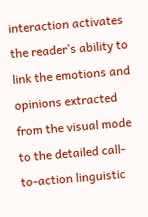interaction activates the reader’s ability to link the emotions and opinions extracted from the visual mode to the detailed call-to-action linguistic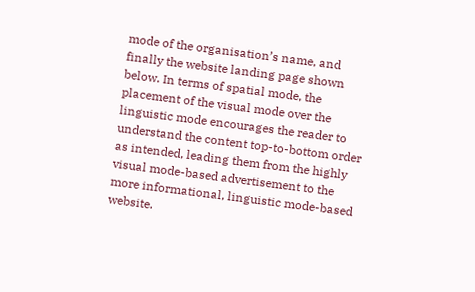mode of the organisation’s name, and finally the website landing page shown below. In terms of spatial mode, the placement of the visual mode over the linguistic mode encourages the reader to understand the content top-to-bottom order as intended, leading them from the highly visual mode-based advertisement to the more informational, linguistic mode-based website.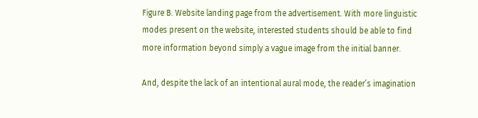Figure B. Website landing page from the advertisement. With more linguistic modes present on the website, interested students should be able to find more information beyond simply a vague image from the initial banner.

And, despite the lack of an intentional aural mode, the reader’s imagination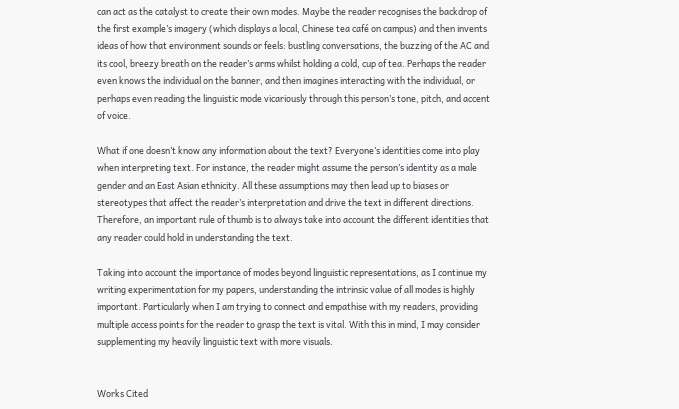can act as the catalyst to create their own modes. Maybe the reader recognises the backdrop of the first example’s imagery (which displays a local, Chinese tea café on campus) and then invents ideas of how that environment sounds or feels: bustling conversations, the buzzing of the AC and its cool, breezy breath on the reader’s arms whilst holding a cold, cup of tea. Perhaps the reader even knows the individual on the banner, and then imagines interacting with the individual, or perhaps even reading the linguistic mode vicariously through this person’s tone, pitch, and accent of voice.

What if one doesn’t know any information about the text? Everyone’s identities come into play when interpreting text. For instance, the reader might assume the person’s identity as a male gender and an East Asian ethnicity. All these assumptions may then lead up to biases or stereotypes that affect the reader’s interpretation and drive the text in different directions. Therefore, an important rule of thumb is to always take into account the different identities that any reader could hold in understanding the text.

Taking into account the importance of modes beyond linguistic representations, as I continue my writing experimentation for my papers, understanding the intrinsic value of all modes is highly important. Particularly when I am trying to connect and empathise with my readers, providing multiple access points for the reader to grasp the text is vital. With this in mind, I may consider supplementing my heavily linguistic text with more visuals.


Works Cited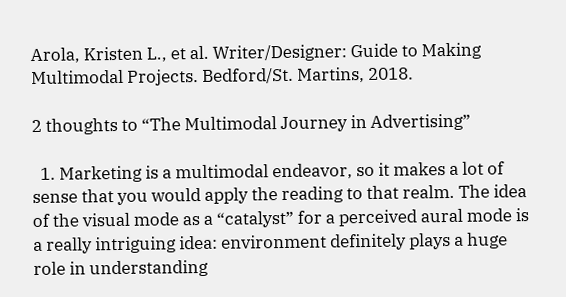Arola, Kristen L., et al. Writer/Designer: Guide to Making Multimodal Projects. Bedford/St. Martins, 2018.

2 thoughts to “The Multimodal Journey in Advertising”

  1. Marketing is a multimodal endeavor, so it makes a lot of sense that you would apply the reading to that realm. The idea of the visual mode as a “catalyst” for a perceived aural mode is a really intriguing idea: environment definitely plays a huge role in understanding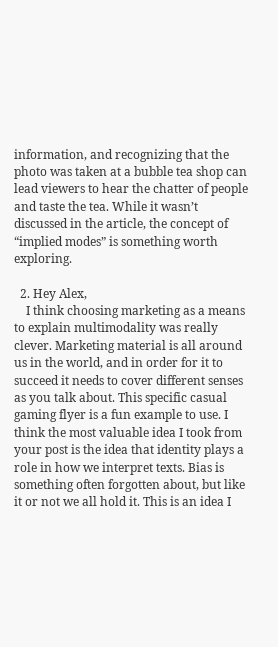information, and recognizing that the photo was taken at a bubble tea shop can lead viewers to hear the chatter of people and taste the tea. While it wasn’t discussed in the article, the concept of “implied modes” is something worth exploring.

  2. Hey Alex,
    I think choosing marketing as a means to explain multimodality was really clever. Marketing material is all around us in the world, and in order for it to succeed it needs to cover different senses as you talk about. This specific casual gaming flyer is a fun example to use. I think the most valuable idea I took from your post is the idea that identity plays a role in how we interpret texts. Bias is something often forgotten about, but like it or not we all hold it. This is an idea I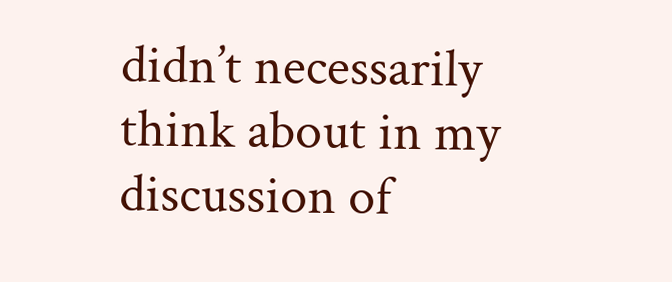didn’t necessarily think about in my discussion of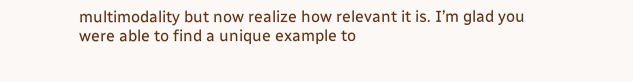multimodality but now realize how relevant it is. I’m glad you were able to find a unique example to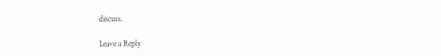discuss.

Leave a Reply